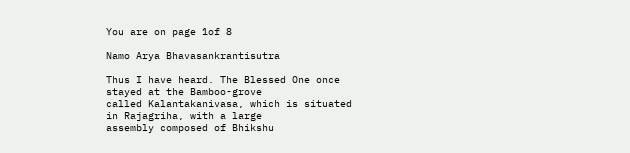You are on page 1of 8

Namo Arya Bhavasankrantisutra

Thus I have heard. The Blessed One once stayed at the Bamboo-grove
called Kalantakanivasa, which is situated in Rajagriha, with a large
assembly composed of Bhikshu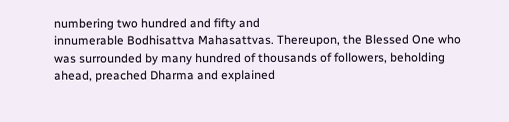numbering two hundred and fifty and
innumerable Bodhisattva Mahasattvas. Thereupon, the Blessed One who
was surrounded by many hundred of thousands of followers, beholding
ahead, preached Dharma and explained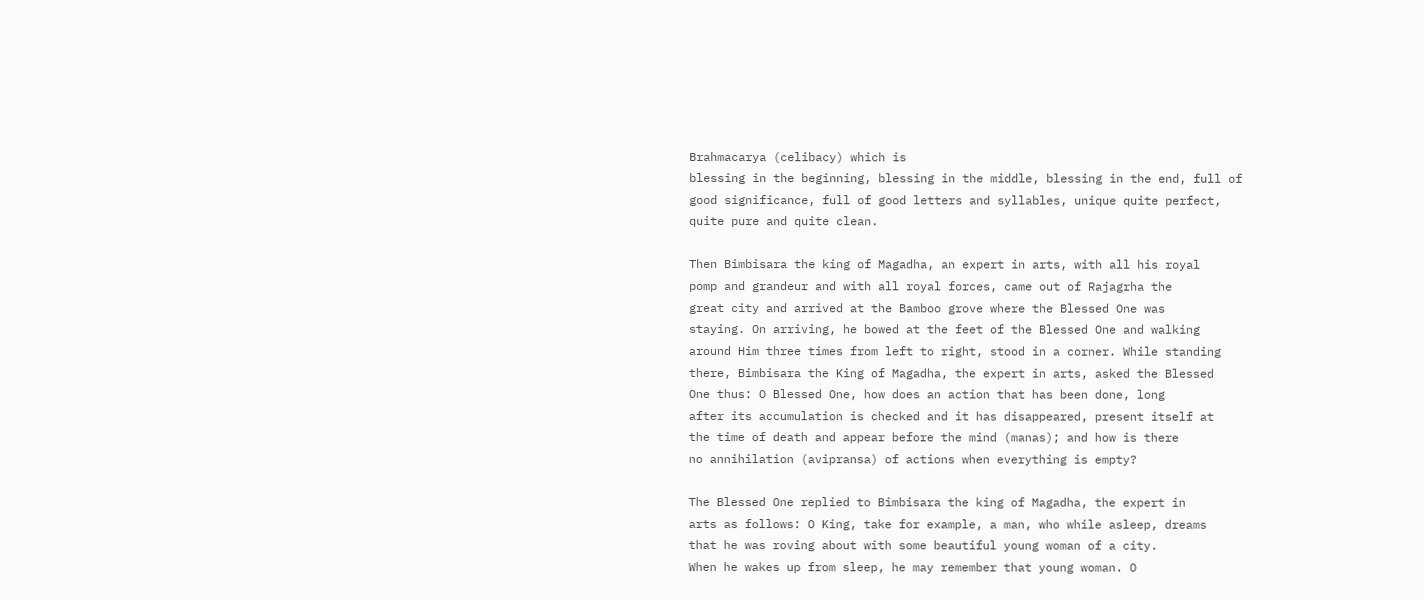Brahmacarya (celibacy) which is
blessing in the beginning, blessing in the middle, blessing in the end, full of
good significance, full of good letters and syllables, unique quite perfect,
quite pure and quite clean.

Then Bimbisara the king of Magadha, an expert in arts, with all his royal
pomp and grandeur and with all royal forces, came out of Rajagrha the
great city and arrived at the Bamboo grove where the Blessed One was
staying. On arriving, he bowed at the feet of the Blessed One and walking
around Him three times from left to right, stood in a corner. While standing
there, Bimbisara the King of Magadha, the expert in arts, asked the Blessed
One thus: O Blessed One, how does an action that has been done, long
after its accumulation is checked and it has disappeared, present itself at
the time of death and appear before the mind (manas); and how is there
no annihilation (avipransa) of actions when everything is empty?

The Blessed One replied to Bimbisara the king of Magadha, the expert in
arts as follows: O King, take for example, a man, who while asleep, dreams
that he was roving about with some beautiful young woman of a city.
When he wakes up from sleep, he may remember that young woman. O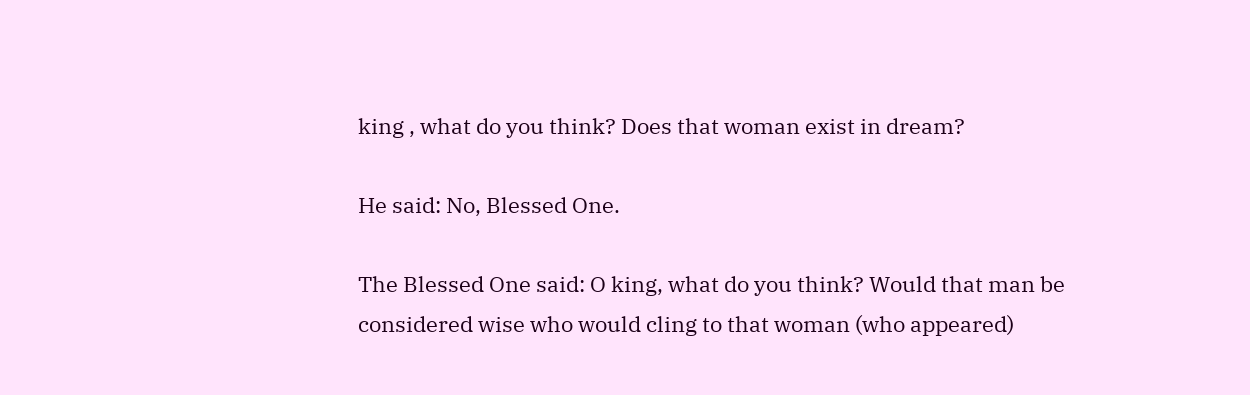king , what do you think? Does that woman exist in dream?

He said: No, Blessed One.

The Blessed One said: O king, what do you think? Would that man be
considered wise who would cling to that woman (who appeared)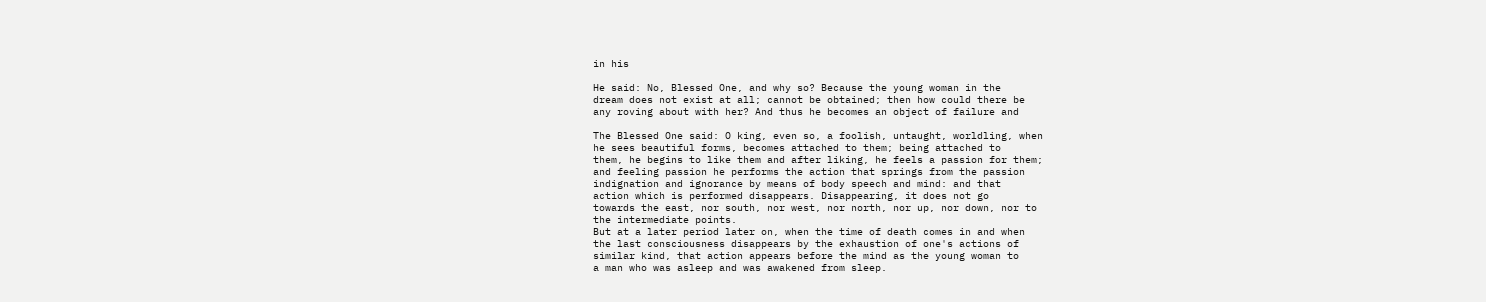in his

He said: No, Blessed One, and why so? Because the young woman in the
dream does not exist at all; cannot be obtained; then how could there be
any roving about with her? And thus he becomes an object of failure and

The Blessed One said: O king, even so, a foolish, untaught, worldling, when
he sees beautiful forms, becomes attached to them; being attached to
them, he begins to like them and after liking, he feels a passion for them;
and feeling passion he performs the action that springs from the passion
indignation and ignorance by means of body speech and mind: and that
action which is performed disappears. Disappearing, it does not go
towards the east, nor south, nor west, nor north, nor up, nor down, nor to
the intermediate points.
But at a later period later on, when the time of death comes in and when
the last consciousness disappears by the exhaustion of one's actions of
similar kind, that action appears before the mind as the young woman to
a man who was asleep and was awakened from sleep.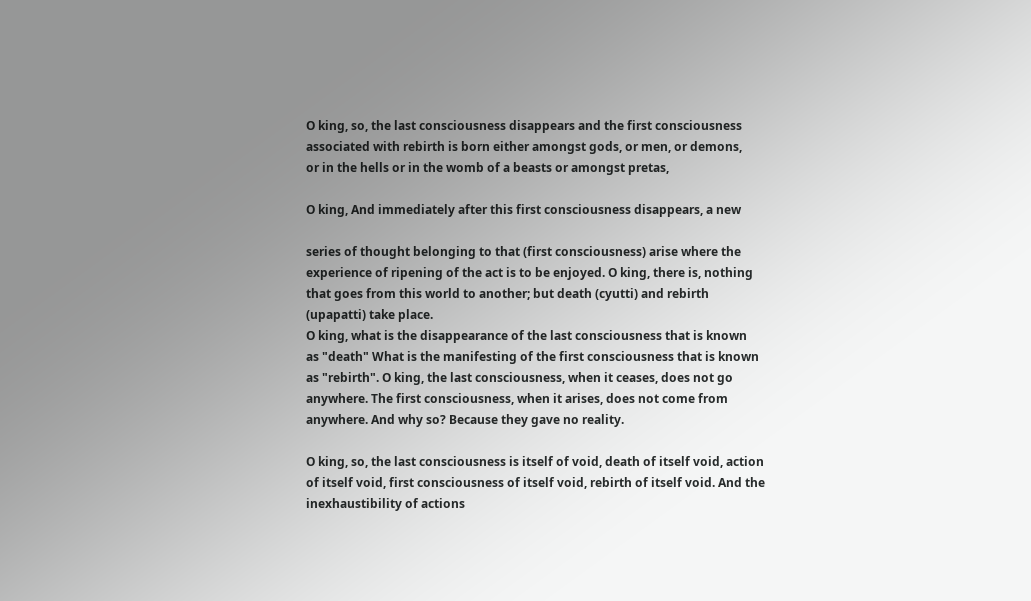O king, so, the last consciousness disappears and the first consciousness
associated with rebirth is born either amongst gods, or men, or demons,
or in the hells or in the womb of a beasts or amongst pretas,

O king, And immediately after this first consciousness disappears, a new

series of thought belonging to that (first consciousness) arise where the
experience of ripening of the act is to be enjoyed. O king, there is, nothing
that goes from this world to another; but death (cyutti) and rebirth
(upapatti) take place.
O king, what is the disappearance of the last consciousness that is known
as "death" What is the manifesting of the first consciousness that is known
as "rebirth". O king, the last consciousness, when it ceases, does not go
anywhere. The first consciousness, when it arises, does not come from
anywhere. And why so? Because they gave no reality.

O king, so, the last consciousness is itself of void, death of itself void, action
of itself void, first consciousness of itself void, rebirth of itself void. And the
inexhaustibility of actions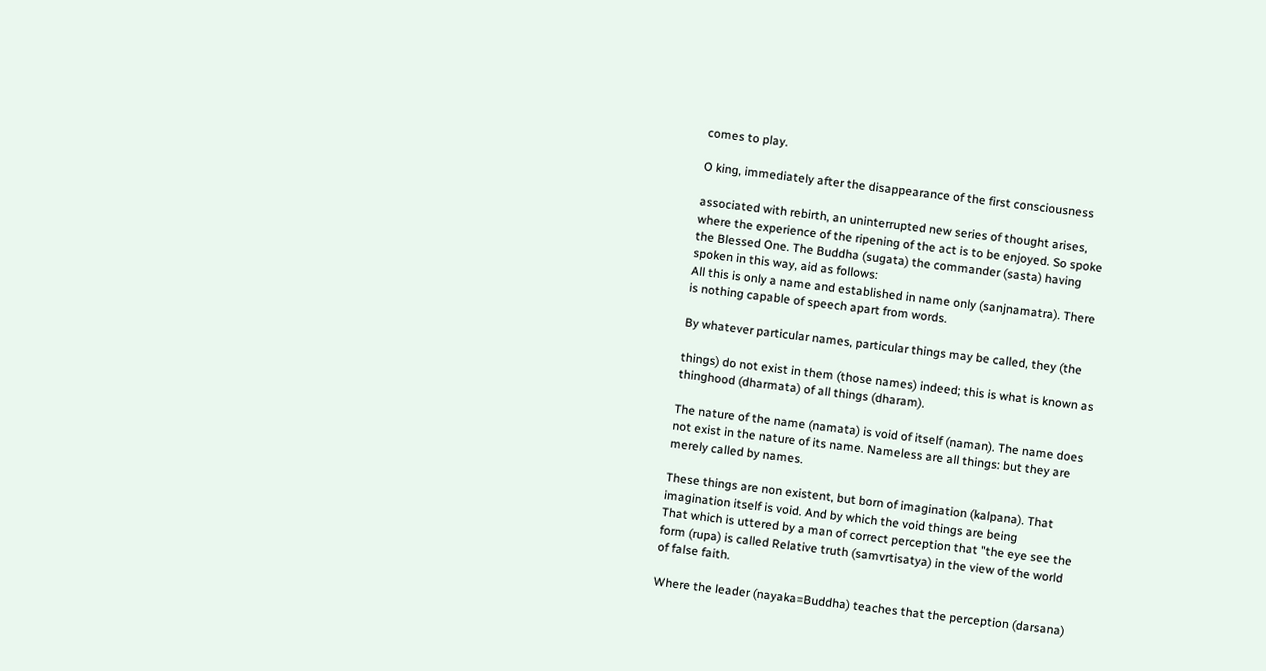comes to play.

O king, immediately after the disappearance of the first consciousness

associated with rebirth, an uninterrupted new series of thought arises,
where the experience of the ripening of the act is to be enjoyed. So spoke
the Blessed One. The Buddha (sugata) the commander (sasta) having
spoken in this way, aid as follows:
All this is only a name and established in name only (sanjnamatra). There
is nothing capable of speech apart from words.

By whatever particular names, particular things may be called, they (the

things) do not exist in them (those names) indeed; this is what is known as
thinghood (dharmata) of all things (dharam).

The nature of the name (namata) is void of itself (naman). The name does
not exist in the nature of its name. Nameless are all things: but they are
merely called by names.

These things are non existent, but born of imagination (kalpana). That
imagination itself is void. And by which the void things are being
That which is uttered by a man of correct perception that "the eye see the
form (rupa) is called Relative truth (samvrtisatya) in the view of the world
of false faith.

Where the leader (nayaka=Buddha) teaches that the perception (darsana)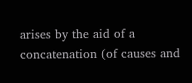arises by the aid of a concatenation (of causes and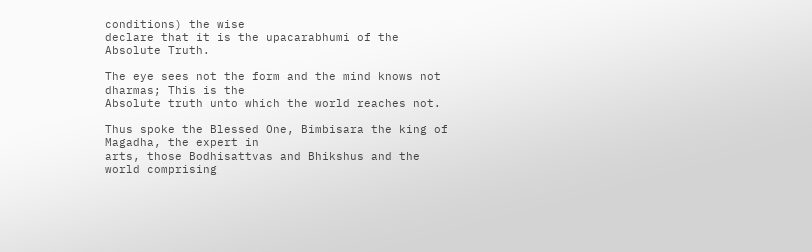conditions) the wise
declare that it is the upacarabhumi of the Absolute Truth.

The eye sees not the form and the mind knows not dharmas; This is the
Absolute truth unto which the world reaches not.

Thus spoke the Blessed One, Bimbisara the king of Magadha, the expert in
arts, those Bodhisattvas and Bhikshus and the world comprising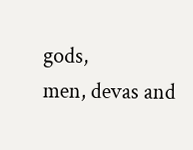gods,
men, devas and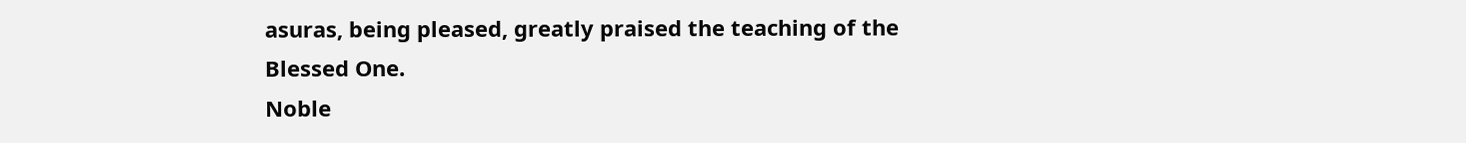asuras, being pleased, greatly praised the teaching of the
Blessed One.
Noble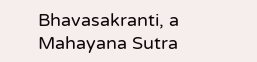Bhavasakranti, a Mahayana Sutra